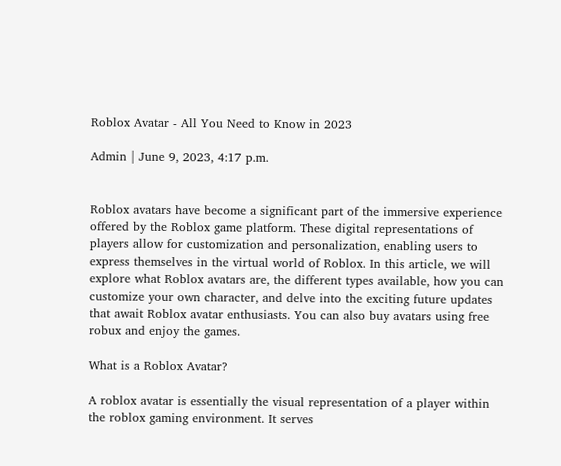Roblox Avatar - All You Need to Know in 2023

Admin | June 9, 2023, 4:17 p.m.


Roblox avatars have become a significant part of the immersive experience offered by the Roblox game platform. These digital representations of players allow for customization and personalization, enabling users to express themselves in the virtual world of Roblox. In this article, we will explore what Roblox avatars are, the different types available, how you can customize your own character, and delve into the exciting future updates that await Roblox avatar enthusiasts. You can also buy avatars using free robux and enjoy the games.

What is a Roblox Avatar?

A roblox avatar is essentially the visual representation of a player within the roblox gaming environment. It serves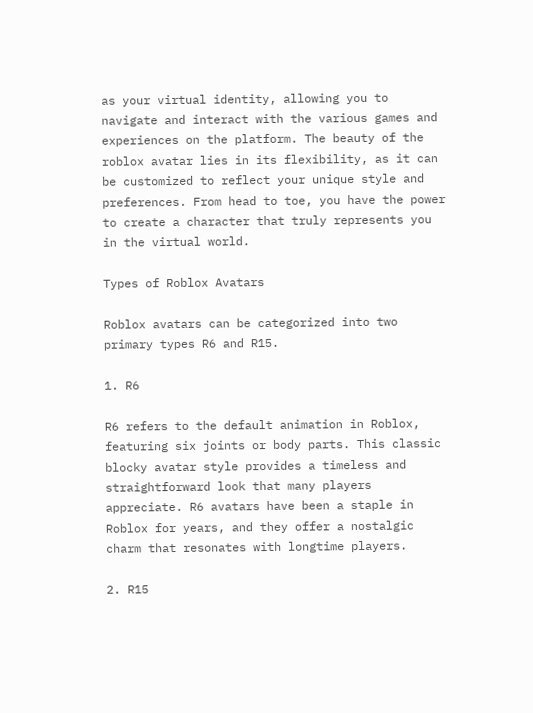as your virtual identity, allowing you to navigate and interact with the various games and experiences on the platform. The beauty of the roblox avatar lies in its flexibility, as it can be customized to reflect your unique style and preferences. From head to toe, you have the power to create a character that truly represents you in the virtual world.

Types of Roblox Avatars

Roblox avatars can be categorized into two primary types R6 and R15.

1. R6

R6 refers to the default animation in Roblox, featuring six joints or body parts. This classic blocky avatar style provides a timeless and straightforward look that many players appreciate. R6 avatars have been a staple in Roblox for years, and they offer a nostalgic charm that resonates with longtime players.

2. R15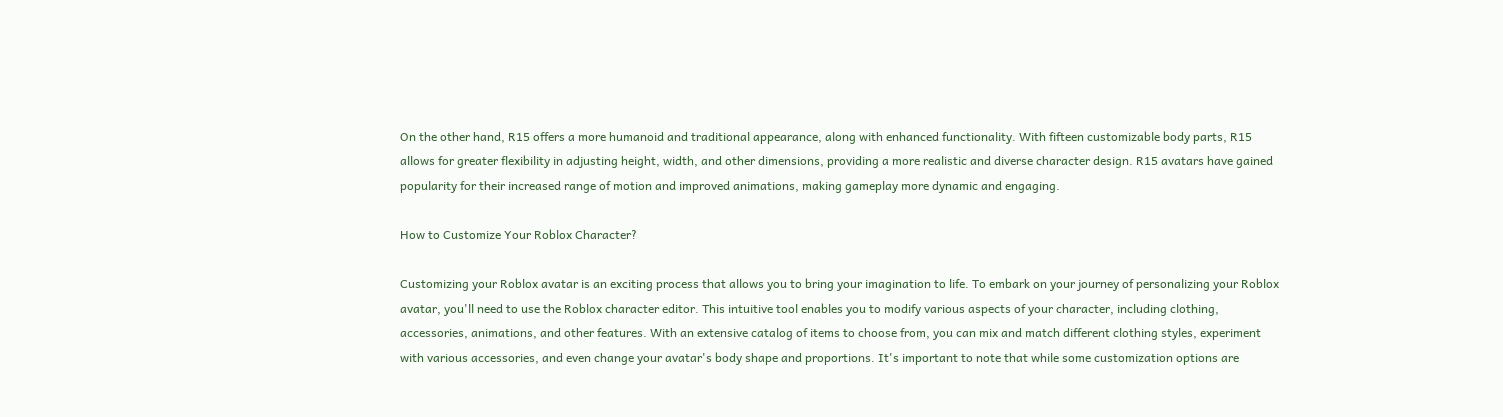On the other hand, R15 offers a more humanoid and traditional appearance, along with enhanced functionality. With fifteen customizable body parts, R15 allows for greater flexibility in adjusting height, width, and other dimensions, providing a more realistic and diverse character design. R15 avatars have gained popularity for their increased range of motion and improved animations, making gameplay more dynamic and engaging.

How to Customize Your Roblox Character?

Customizing your Roblox avatar is an exciting process that allows you to bring your imagination to life. To embark on your journey of personalizing your Roblox avatar, you'll need to use the Roblox character editor. This intuitive tool enables you to modify various aspects of your character, including clothing, accessories, animations, and other features. With an extensive catalog of items to choose from, you can mix and match different clothing styles, experiment with various accessories, and even change your avatar's body shape and proportions. It's important to note that while some customization options are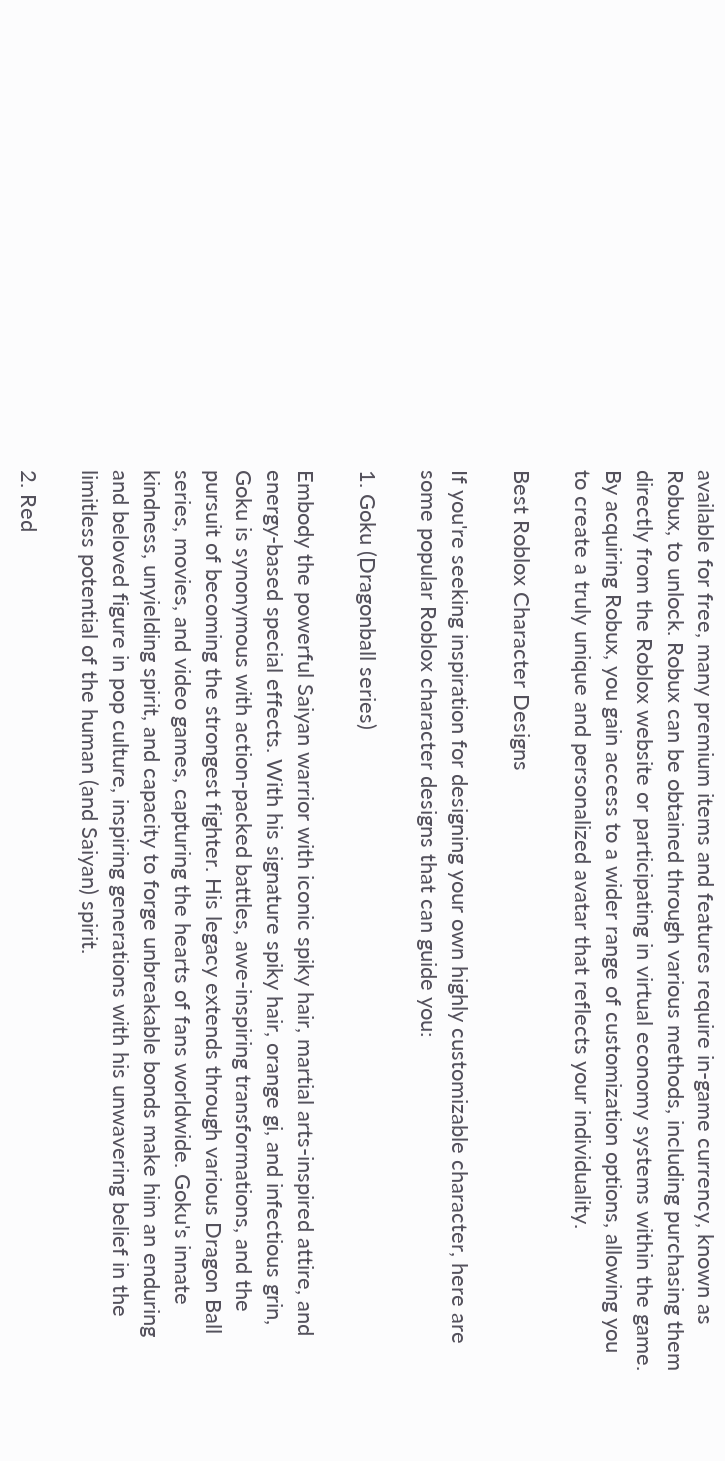available for free, many premium items and features require in-game currency, known as Robux, to unlock. Robux can be obtained through various methods, including purchasing them directly from the Roblox website or participating in virtual economy systems within the game. By acquiring Robux, you gain access to a wider range of customization options, allowing you to create a truly unique and personalized avatar that reflects your individuality.

Best Roblox Character Designs

If you're seeking inspiration for designing your own highly customizable character, here are some popular Roblox character designs that can guide you:

1. Goku (Dragonball series)

Embody the powerful Saiyan warrior with iconic spiky hair, martial arts-inspired attire, and energy-based special effects. With his signature spiky hair, orange gi, and infectious grin, Goku is synonymous with action-packed battles, awe-inspiring transformations, and the pursuit of becoming the strongest fighter. His legacy extends through various Dragon Ball series, movies, and video games, capturing the hearts of fans worldwide. Goku's innate kindness, unyielding spirit, and capacity to forge unbreakable bonds make him an enduring and beloved figure in pop culture, inspiring generations with his unwavering belief in the limitless potential of the human (and Saiyan) spirit.

2. Red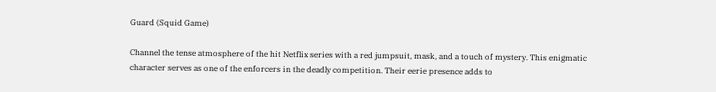Guard (Squid Game)

Channel the tense atmosphere of the hit Netflix series with a red jumpsuit, mask, and a touch of mystery. This enigmatic character serves as one of the enforcers in the deadly competition. Their eerie presence adds to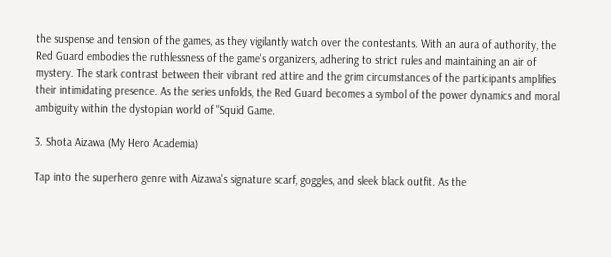the suspense and tension of the games, as they vigilantly watch over the contestants. With an aura of authority, the Red Guard embodies the ruthlessness of the game's organizers, adhering to strict rules and maintaining an air of mystery. The stark contrast between their vibrant red attire and the grim circumstances of the participants amplifies their intimidating presence. As the series unfolds, the Red Guard becomes a symbol of the power dynamics and moral ambiguity within the dystopian world of "Squid Game.

3. Shota Aizawa (My Hero Academia)

Tap into the superhero genre with Aizawa's signature scarf, goggles, and sleek black outfit. As the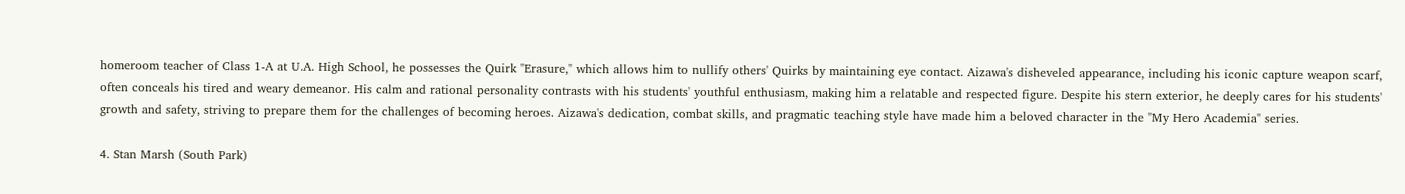homeroom teacher of Class 1-A at U.A. High School, he possesses the Quirk "Erasure," which allows him to nullify others' Quirks by maintaining eye contact. Aizawa's disheveled appearance, including his iconic capture weapon scarf, often conceals his tired and weary demeanor. His calm and rational personality contrasts with his students' youthful enthusiasm, making him a relatable and respected figure. Despite his stern exterior, he deeply cares for his students' growth and safety, striving to prepare them for the challenges of becoming heroes. Aizawa's dedication, combat skills, and pragmatic teaching style have made him a beloved character in the "My Hero Academia" series.

4. Stan Marsh (South Park)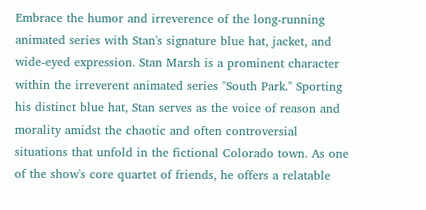Embrace the humor and irreverence of the long-running animated series with Stan's signature blue hat, jacket, and wide-eyed expression. Stan Marsh is a prominent character within the irreverent animated series "South Park." Sporting his distinct blue hat, Stan serves as the voice of reason and morality amidst the chaotic and often controversial situations that unfold in the fictional Colorado town. As one of the show's core quartet of friends, he offers a relatable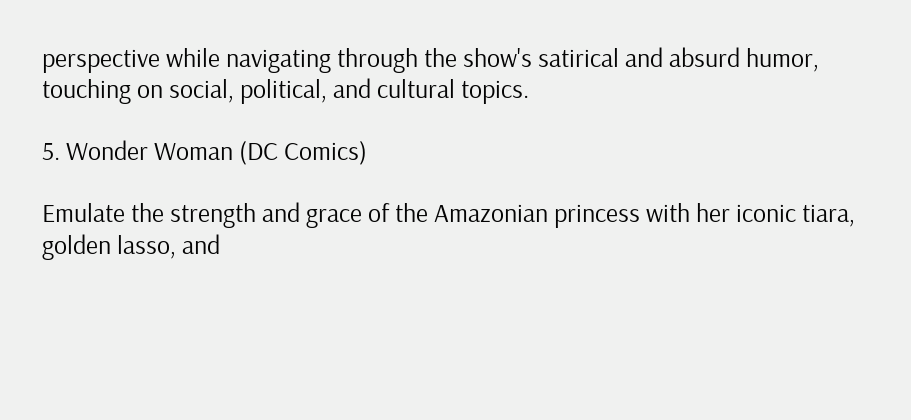perspective while navigating through the show's satirical and absurd humor, touching on social, political, and cultural topics.

5. Wonder Woman (DC Comics)

Emulate the strength and grace of the Amazonian princess with her iconic tiara, golden lasso, and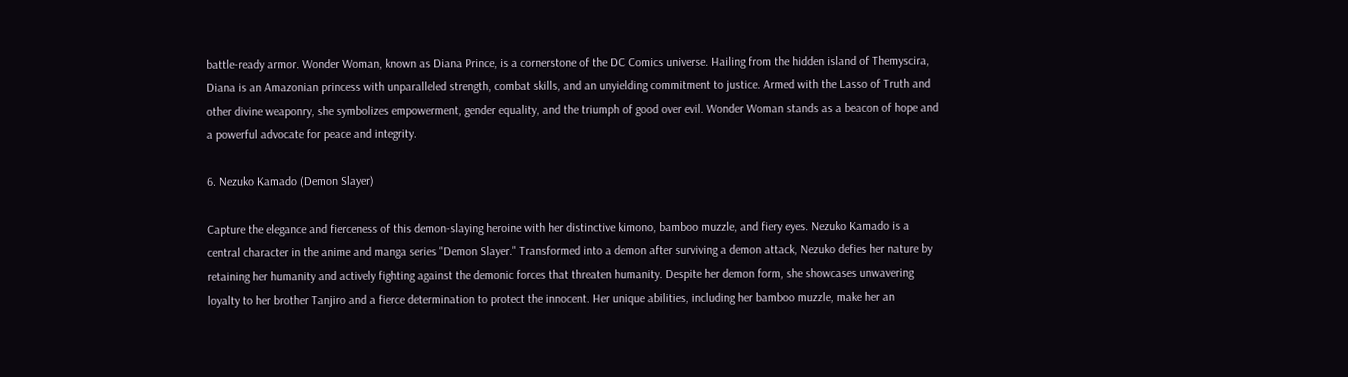battle-ready armor. Wonder Woman, known as Diana Prince, is a cornerstone of the DC Comics universe. Hailing from the hidden island of Themyscira, Diana is an Amazonian princess with unparalleled strength, combat skills, and an unyielding commitment to justice. Armed with the Lasso of Truth and other divine weaponry, she symbolizes empowerment, gender equality, and the triumph of good over evil. Wonder Woman stands as a beacon of hope and a powerful advocate for peace and integrity.

6. Nezuko Kamado (Demon Slayer)

Capture the elegance and fierceness of this demon-slaying heroine with her distinctive kimono, bamboo muzzle, and fiery eyes. Nezuko Kamado is a central character in the anime and manga series "Demon Slayer." Transformed into a demon after surviving a demon attack, Nezuko defies her nature by retaining her humanity and actively fighting against the demonic forces that threaten humanity. Despite her demon form, she showcases unwavering loyalty to her brother Tanjiro and a fierce determination to protect the innocent. Her unique abilities, including her bamboo muzzle, make her an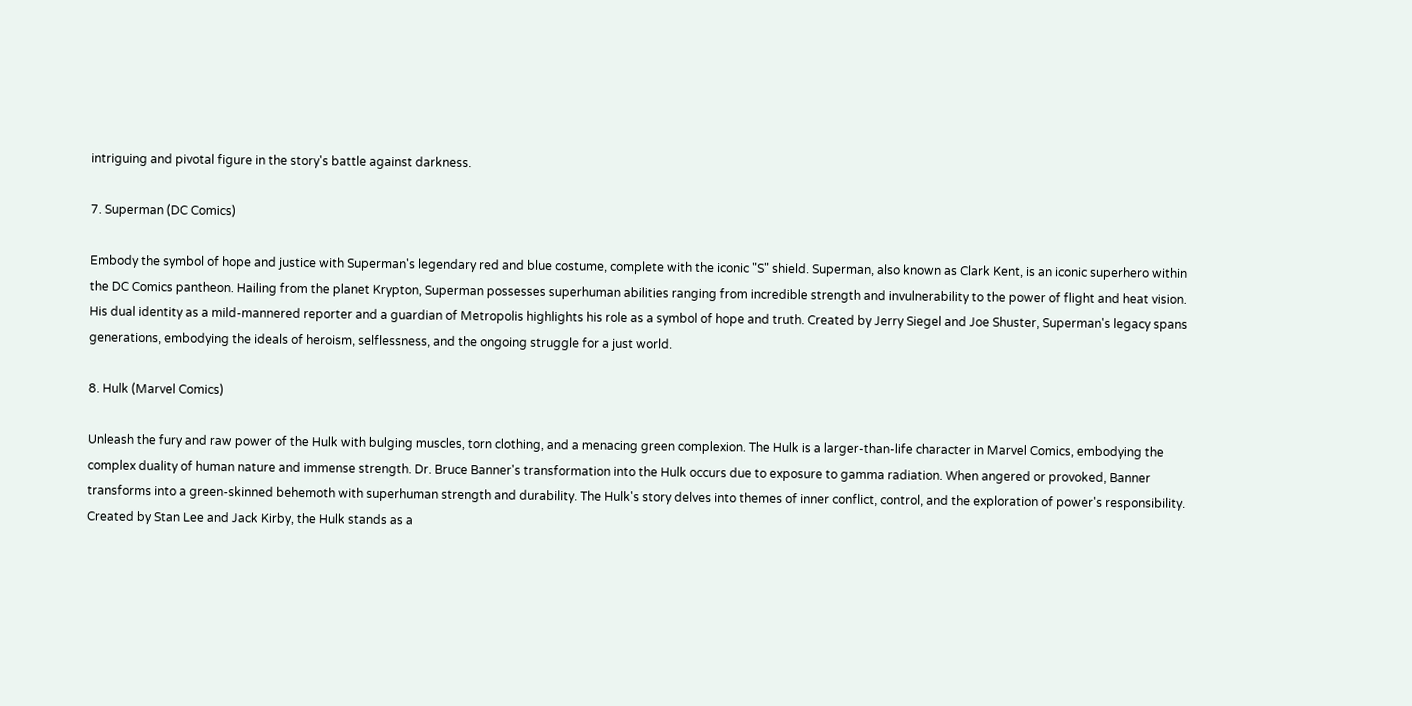intriguing and pivotal figure in the story's battle against darkness.

7. Superman (DC Comics)

Embody the symbol of hope and justice with Superman's legendary red and blue costume, complete with the iconic "S" shield. Superman, also known as Clark Kent, is an iconic superhero within the DC Comics pantheon. Hailing from the planet Krypton, Superman possesses superhuman abilities ranging from incredible strength and invulnerability to the power of flight and heat vision. His dual identity as a mild-mannered reporter and a guardian of Metropolis highlights his role as a symbol of hope and truth. Created by Jerry Siegel and Joe Shuster, Superman's legacy spans generations, embodying the ideals of heroism, selflessness, and the ongoing struggle for a just world.

8. Hulk (Marvel Comics)

Unleash the fury and raw power of the Hulk with bulging muscles, torn clothing, and a menacing green complexion. The Hulk is a larger-than-life character in Marvel Comics, embodying the complex duality of human nature and immense strength. Dr. Bruce Banner's transformation into the Hulk occurs due to exposure to gamma radiation. When angered or provoked, Banner transforms into a green-skinned behemoth with superhuman strength and durability. The Hulk's story delves into themes of inner conflict, control, and the exploration of power's responsibility. Created by Stan Lee and Jack Kirby, the Hulk stands as a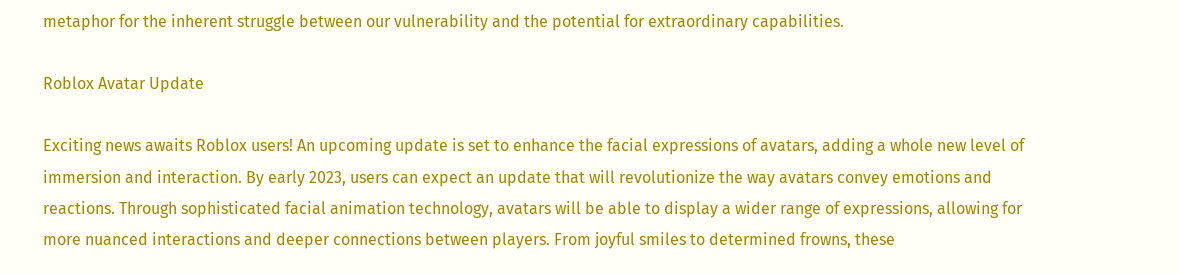metaphor for the inherent struggle between our vulnerability and the potential for extraordinary capabilities.

Roblox Avatar Update

Exciting news awaits Roblox users! An upcoming update is set to enhance the facial expressions of avatars, adding a whole new level of immersion and interaction. By early 2023, users can expect an update that will revolutionize the way avatars convey emotions and reactions. Through sophisticated facial animation technology, avatars will be able to display a wider range of expressions, allowing for more nuanced interactions and deeper connections between players. From joyful smiles to determined frowns, these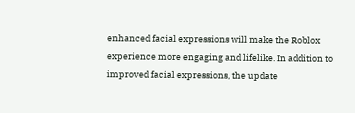enhanced facial expressions will make the Roblox experience more engaging and lifelike. In addition to improved facial expressions, the update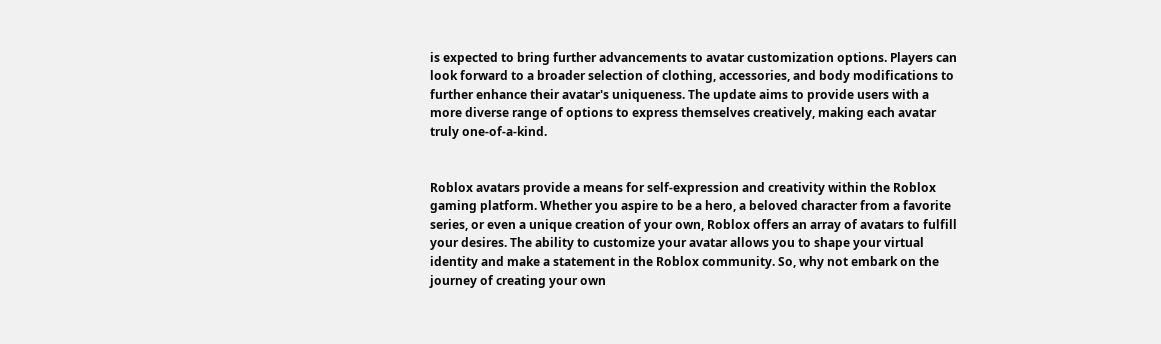is expected to bring further advancements to avatar customization options. Players can look forward to a broader selection of clothing, accessories, and body modifications to further enhance their avatar's uniqueness. The update aims to provide users with a more diverse range of options to express themselves creatively, making each avatar truly one-of-a-kind.


Roblox avatars provide a means for self-expression and creativity within the Roblox gaming platform. Whether you aspire to be a hero, a beloved character from a favorite series, or even a unique creation of your own, Roblox offers an array of avatars to fulfill your desires. The ability to customize your avatar allows you to shape your virtual identity and make a statement in the Roblox community. So, why not embark on the journey of creating your own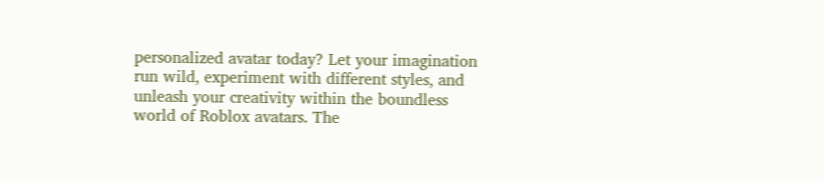personalized avatar today? Let your imagination run wild, experiment with different styles, and unleash your creativity within the boundless world of Roblox avatars. The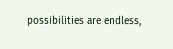possibilities are endless,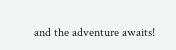and the adventure awaits!